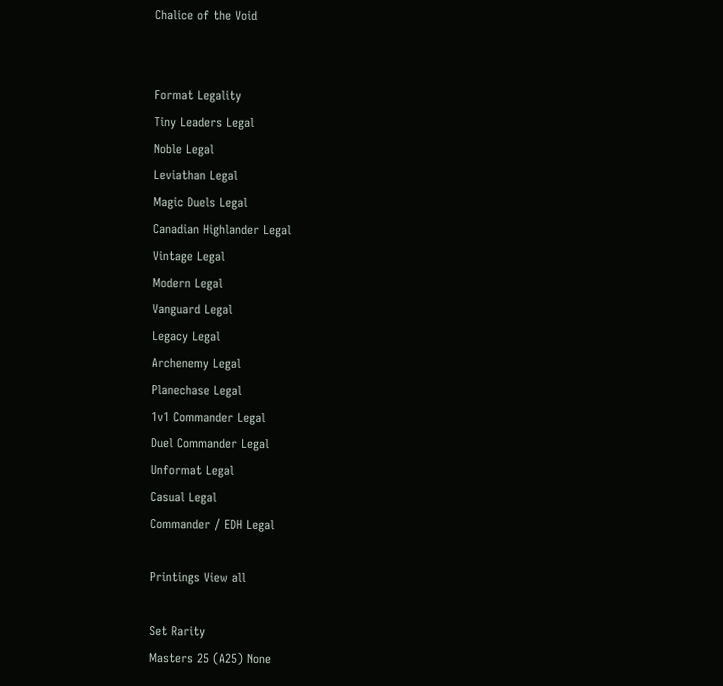Chalice of the Void


Format Legality
Tiny Leaders Legal
Noble Legal
Leviathan Legal
Magic Duels Legal
Canadian Highlander Legal
Vintage Legal
Modern Legal
Vanguard Legal
Legacy Legal
Archenemy Legal
Planechase Legal
1v1 Commander Legal
Duel Commander Legal
Unformat Legal
Casual Legal
Commander / EDH Legal

Printings View all

Set Rarity
Masters 25 (A25) None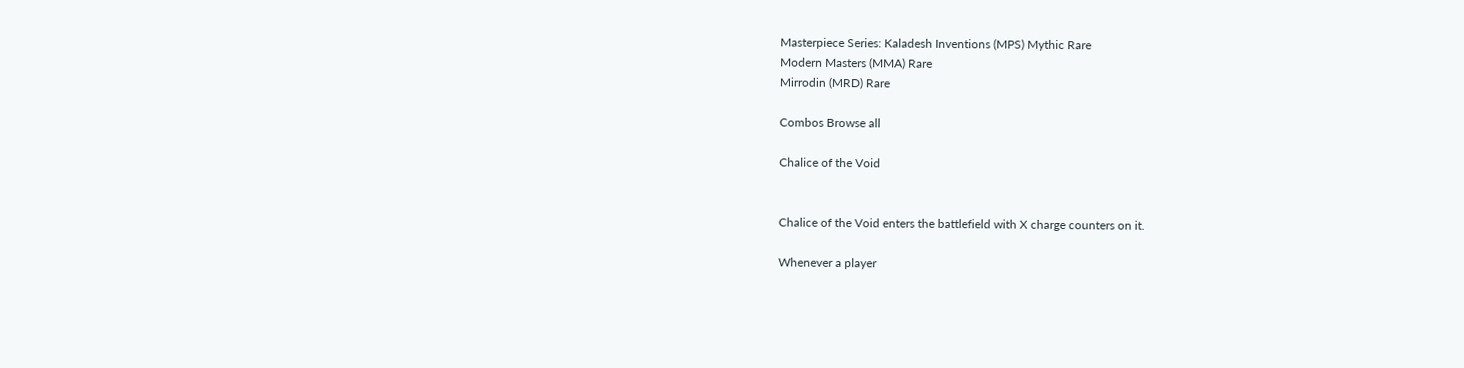Masterpiece Series: Kaladesh Inventions (MPS) Mythic Rare
Modern Masters (MMA) Rare
Mirrodin (MRD) Rare

Combos Browse all

Chalice of the Void


Chalice of the Void enters the battlefield with X charge counters on it.

Whenever a player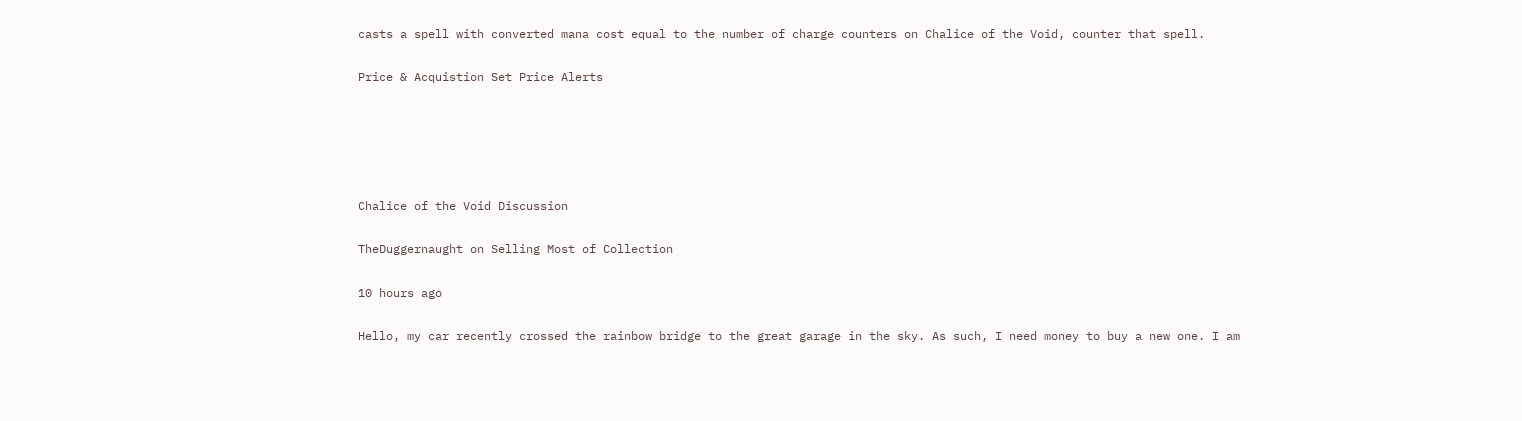casts a spell with converted mana cost equal to the number of charge counters on Chalice of the Void, counter that spell.

Price & Acquistion Set Price Alerts





Chalice of the Void Discussion

TheDuggernaught on Selling Most of Collection

10 hours ago

Hello, my car recently crossed the rainbow bridge to the great garage in the sky. As such, I need money to buy a new one. I am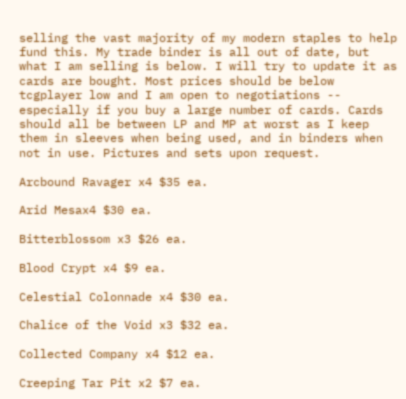selling the vast majority of my modern staples to help fund this. My trade binder is all out of date, but what I am selling is below. I will try to update it as cards are bought. Most prices should be below tcgplayer low and I am open to negotiations -- especially if you buy a large number of cards. Cards should all be between LP and MP at worst as I keep them in sleeves when being used, and in binders when not in use. Pictures and sets upon request.

Arcbound Ravager x4 $35 ea.

Arid Mesax4 $30 ea.

Bitterblossom x3 $26 ea.

Blood Crypt x4 $9 ea.

Celestial Colonnade x4 $30 ea.

Chalice of the Void x3 $32 ea.

Collected Company x4 $12 ea.

Creeping Tar Pit x2 $7 ea.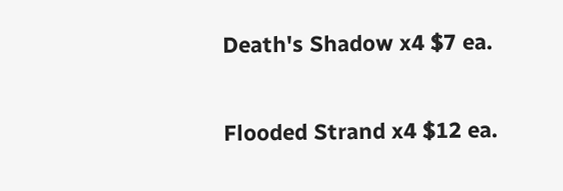Death's Shadow x4 $7 ea.

Flooded Strand x4 $12 ea.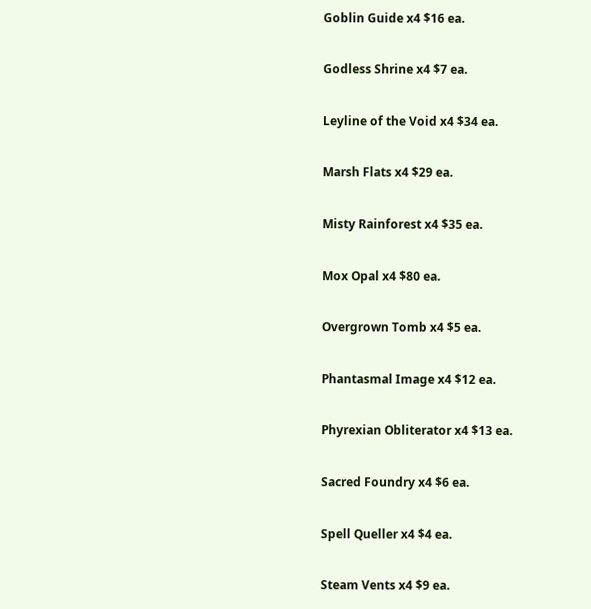Goblin Guide x4 $16 ea.

Godless Shrine x4 $7 ea.

Leyline of the Void x4 $34 ea.

Marsh Flats x4 $29 ea.

Misty Rainforest x4 $35 ea.

Mox Opal x4 $80 ea.

Overgrown Tomb x4 $5 ea.

Phantasmal Image x4 $12 ea.

Phyrexian Obliterator x4 $13 ea.

Sacred Foundry x4 $6 ea.

Spell Queller x4 $4 ea.

Steam Vents x4 $9 ea.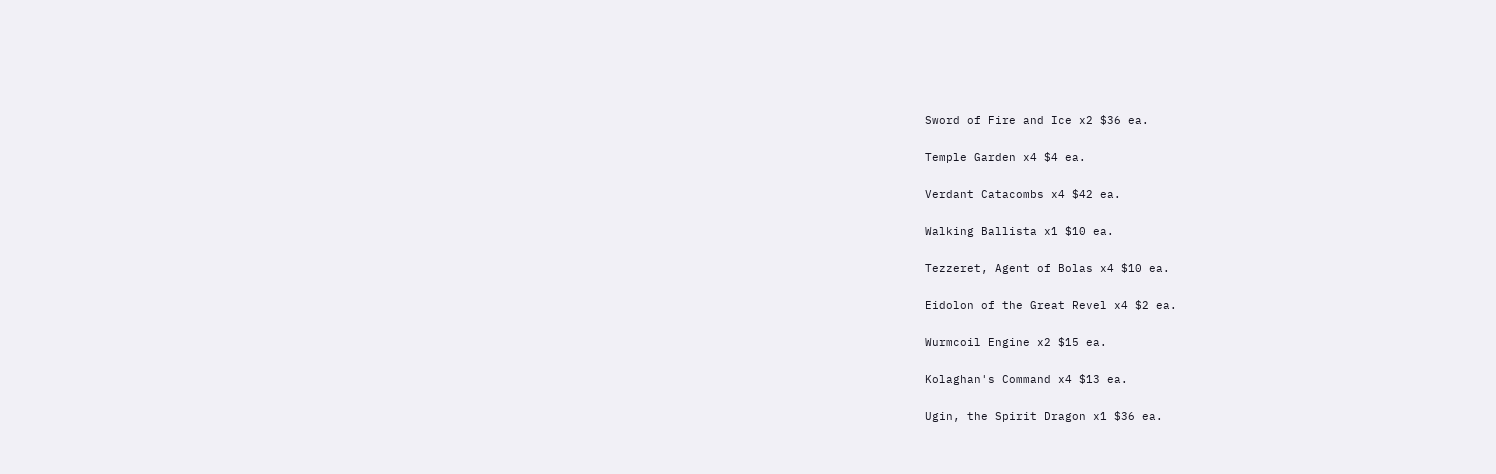Sword of Fire and Ice x2 $36 ea.

Temple Garden x4 $4 ea.

Verdant Catacombs x4 $42 ea.

Walking Ballista x1 $10 ea.

Tezzeret, Agent of Bolas x4 $10 ea.

Eidolon of the Great Revel x4 $2 ea.

Wurmcoil Engine x2 $15 ea.

Kolaghan's Command x4 $13 ea.

Ugin, the Spirit Dragon x1 $36 ea.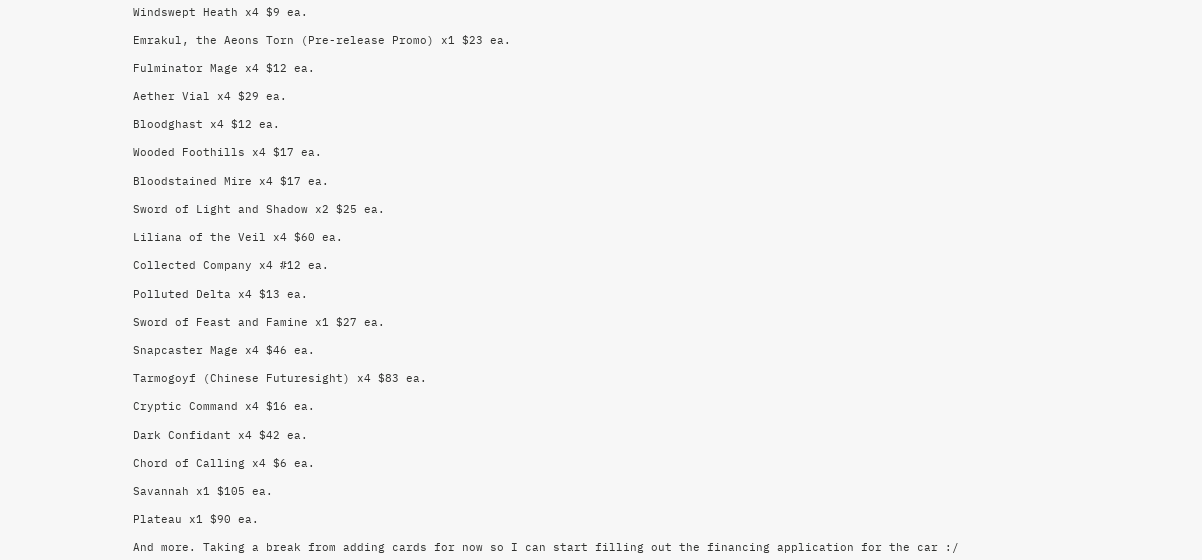Windswept Heath x4 $9 ea.

Emrakul, the Aeons Torn (Pre-release Promo) x1 $23 ea.

Fulminator Mage x4 $12 ea.

Aether Vial x4 $29 ea.

Bloodghast x4 $12 ea.

Wooded Foothills x4 $17 ea.

Bloodstained Mire x4 $17 ea.

Sword of Light and Shadow x2 $25 ea.

Liliana of the Veil x4 $60 ea.

Collected Company x4 #12 ea.

Polluted Delta x4 $13 ea.

Sword of Feast and Famine x1 $27 ea.

Snapcaster Mage x4 $46 ea.

Tarmogoyf (Chinese Futuresight) x4 $83 ea.

Cryptic Command x4 $16 ea.

Dark Confidant x4 $42 ea.

Chord of Calling x4 $6 ea.

Savannah x1 $105 ea.

Plateau x1 $90 ea.

And more. Taking a break from adding cards for now so I can start filling out the financing application for the car :/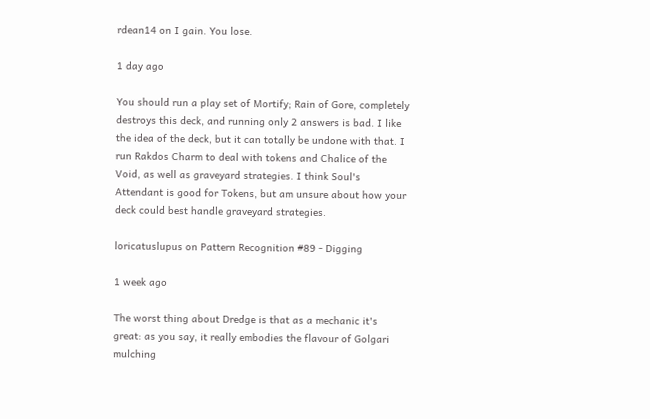rdean14 on I gain. You lose.

1 day ago

You should run a play set of Mortify; Rain of Gore, completely destroys this deck, and running only 2 answers is bad. I like the idea of the deck, but it can totally be undone with that. I run Rakdos Charm to deal with tokens and Chalice of the Void, as well as graveyard strategies. I think Soul's Attendant is good for Tokens, but am unsure about how your deck could best handle graveyard strategies.

loricatuslupus on Pattern Recognition #89 - Digging

1 week ago

The worst thing about Dredge is that as a mechanic it's great: as you say, it really embodies the flavour of Golgari mulching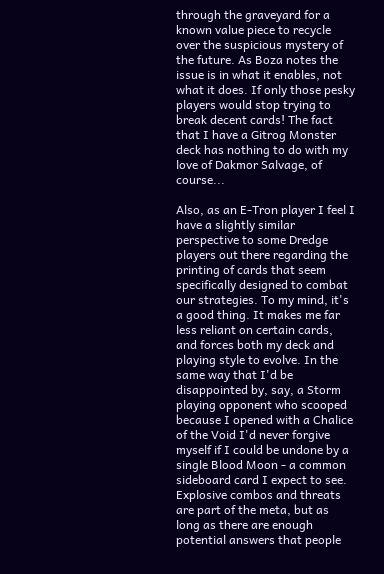through the graveyard for a known value piece to recycle over the suspicious mystery of the future. As Boza notes the issue is in what it enables, not what it does. If only those pesky players would stop trying to break decent cards! The fact that I have a Gitrog Monster deck has nothing to do with my love of Dakmor Salvage, of course...

Also, as an E-Tron player I feel I have a slightly similar perspective to some Dredge players out there regarding the printing of cards that seem specifically designed to combat our strategies. To my mind, it's a good thing. It makes me far less reliant on certain cards, and forces both my deck and playing style to evolve. In the same way that I'd be disappointed by, say, a Storm playing opponent who scooped because I opened with a Chalice of the Void I'd never forgive myself if I could be undone by a single Blood Moon - a common sideboard card I expect to see. Explosive combos and threats are part of the meta, but as long as there are enough potential answers that people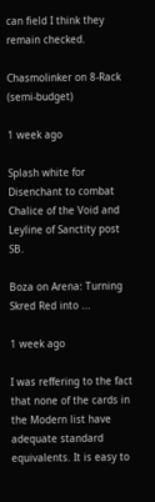can field I think they remain checked.

Chasmolinker on 8-Rack (semi-budget)

1 week ago

Splash white for Disenchant to combat Chalice of the Void and Leyline of Sanctity post SB.

Boza on Arena: Turning Skred Red into ...

1 week ago

I was reffering to the fact that none of the cards in the Modern list have adequate standard equivalents. It is easy to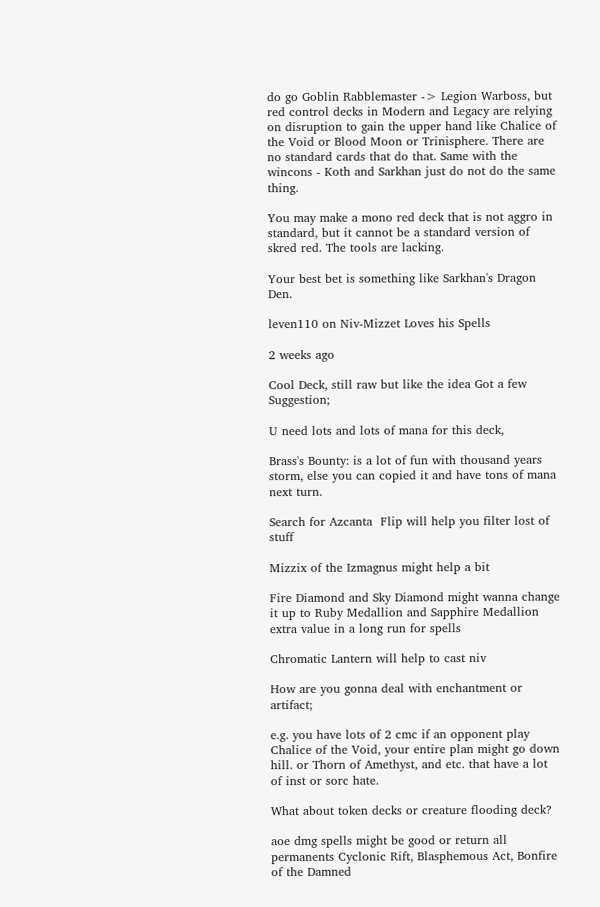do go Goblin Rabblemaster -> Legion Warboss, but red control decks in Modern and Legacy are relying on disruption to gain the upper hand like Chalice of the Void or Blood Moon or Trinisphere. There are no standard cards that do that. Same with the wincons - Koth and Sarkhan just do not do the same thing.

You may make a mono red deck that is not aggro in standard, but it cannot be a standard version of skred red. The tools are lacking.

Your best bet is something like Sarkhan's Dragon Den.

leven110 on Niv-Mizzet Loves his Spells

2 weeks ago

Cool Deck, still raw but like the idea Got a few Suggestion;

U need lots and lots of mana for this deck,

Brass's Bounty: is a lot of fun with thousand years storm, else you can copied it and have tons of mana next turn.

Search for Azcanta  Flip will help you filter lost of stuff

Mizzix of the Izmagnus might help a bit

Fire Diamond and Sky Diamond might wanna change it up to Ruby Medallion and Sapphire Medallion extra value in a long run for spells

Chromatic Lantern will help to cast niv

How are you gonna deal with enchantment or artifact;

e.g. you have lots of 2 cmc if an opponent play Chalice of the Void, your entire plan might go down hill. or Thorn of Amethyst, and etc. that have a lot of inst or sorc hate.

What about token decks or creature flooding deck?

aoe dmg spells might be good or return all permanents Cyclonic Rift, Blasphemous Act, Bonfire of the Damned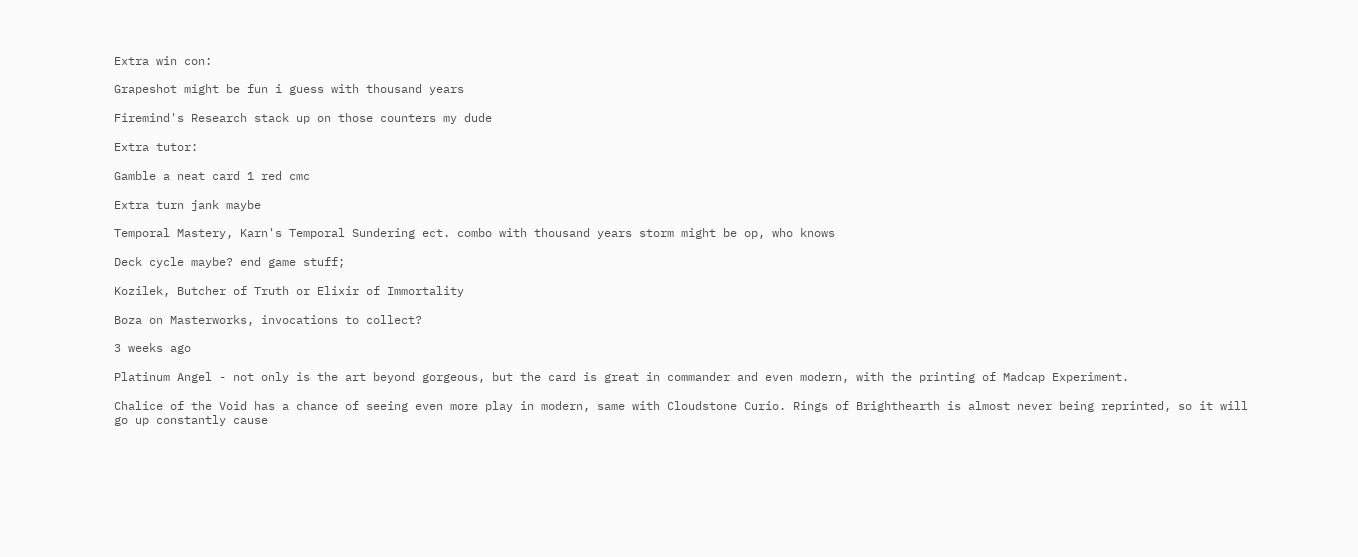Extra win con:

Grapeshot might be fun i guess with thousand years

Firemind's Research stack up on those counters my dude

Extra tutor:

Gamble a neat card 1 red cmc

Extra turn jank maybe

Temporal Mastery, Karn's Temporal Sundering ect. combo with thousand years storm might be op, who knows

Deck cycle maybe? end game stuff;

Kozilek, Butcher of Truth or Elixir of Immortality

Boza on Masterworks, invocations to collect?

3 weeks ago

Platinum Angel - not only is the art beyond gorgeous, but the card is great in commander and even modern, with the printing of Madcap Experiment.

Chalice of the Void has a chance of seeing even more play in modern, same with Cloudstone Curio. Rings of Brighthearth is almost never being reprinted, so it will go up constantly cause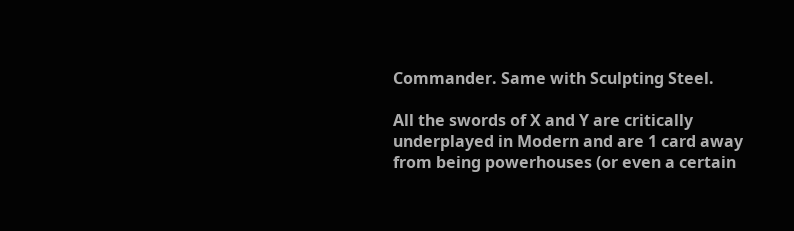Commander. Same with Sculpting Steel.

All the swords of X and Y are critically underplayed in Modern and are 1 card away from being powerhouses (or even a certain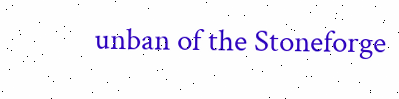unban of the Stoneforge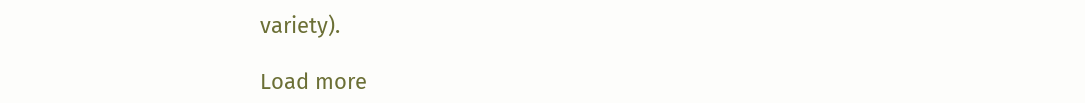variety).

Load more